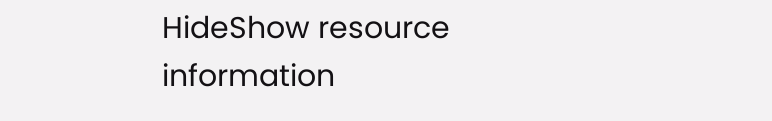HideShow resource information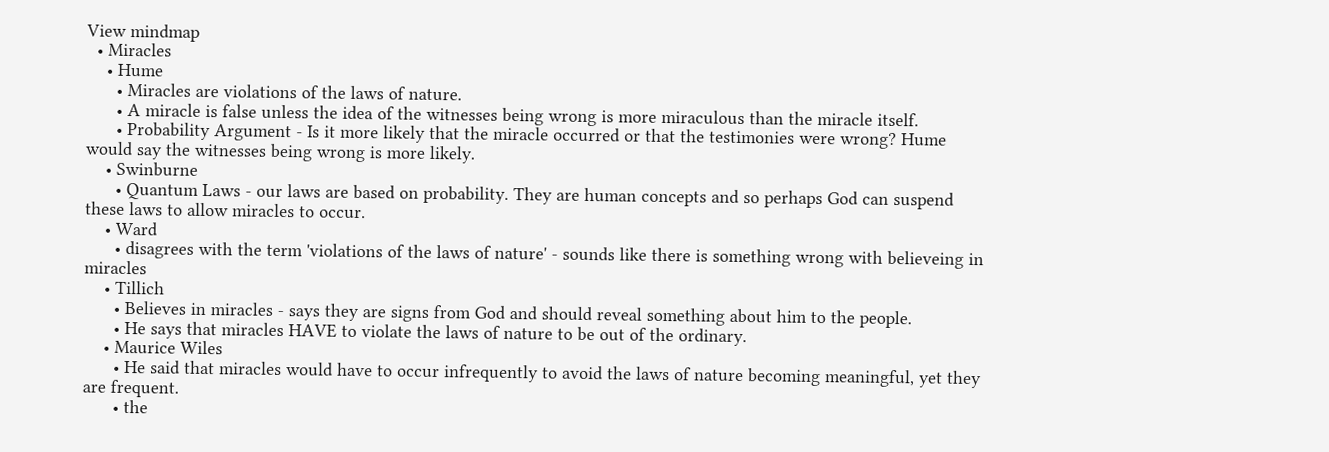View mindmap
  • Miracles
    • Hume
      • Miracles are violations of the laws of nature.
      • A miracle is false unless the idea of the witnesses being wrong is more miraculous than the miracle itself.
      • Probability Argument - Is it more likely that the miracle occurred or that the testimonies were wrong? Hume would say the witnesses being wrong is more likely.
    • Swinburne
      • Quantum Laws - our laws are based on probability. They are human concepts and so perhaps God can suspend these laws to allow miracles to occur.
    • Ward
      • disagrees with the term 'violations of the laws of nature' - sounds like there is something wrong with believeing in miracles
    • Tillich
      • Believes in miracles - says they are signs from God and should reveal something about him to the people.
      • He says that miracles HAVE to violate the laws of nature to be out of the ordinary.
    • Maurice Wiles
      • He said that miracles would have to occur infrequently to avoid the laws of nature becoming meaningful, yet they are frequent.
      • the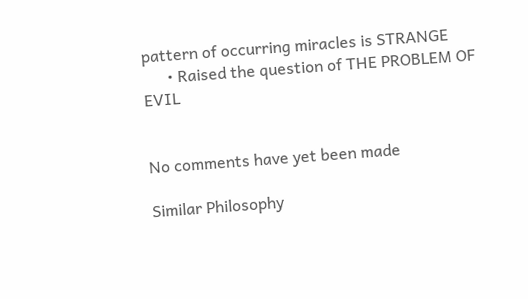pattern of occurring miracles is STRANGE
      • Raised the question of THE PROBLEM OF EVIL


No comments have yet been made

Similar Philosophy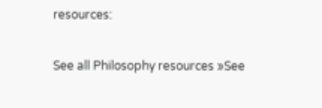resources:

See all Philosophy resources »See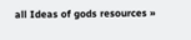all Ideas of gods resources »